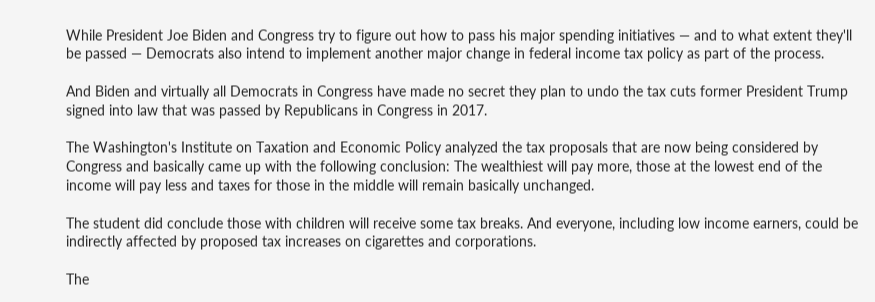While President Joe Biden and Congress try to figure out how to pass his major spending initiatives — and to what extent they'll be passed — Democrats also intend to implement another major change in federal income tax policy as part of the process.

And Biden and virtually all Democrats in Congress have made no secret they plan to undo the tax cuts former President Trump signed into law that was passed by Republicans in Congress in 2017.

The Washington's Institute on Taxation and Economic Policy analyzed the tax proposals that are now being considered by Congress and basically came up with the following conclusion: The wealthiest will pay more, those at the lowest end of the income will pay less and taxes for those in the middle will remain basically unchanged.

The student did conclude those with children will receive some tax breaks. And everyone, including low income earners, could be indirectly affected by proposed tax increases on cigarettes and corporations.

The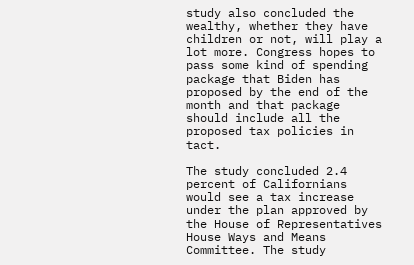study also concluded the wealthy, whether they have children or not, will play a lot more. Congress hopes to pass some kind of spending package that Biden has proposed by the end of the month and that package should include all the proposed tax policies in tact.

The study concluded 2.4 percent of Californians would see a tax increase under the plan approved by the House of Representatives House Ways and Means Committee. The study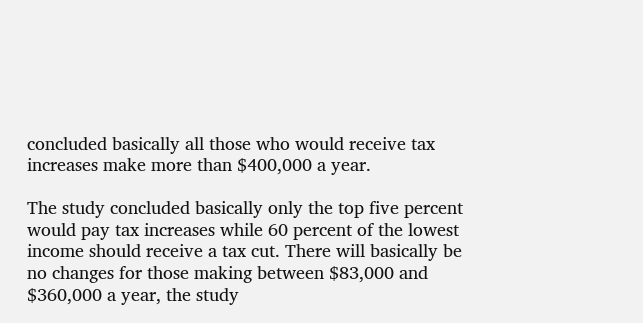concluded basically all those who would receive tax increases make more than $400,000 a year.

The study concluded basically only the top five percent would pay tax increases while 60 percent of the lowest income should receive a tax cut. There will basically be no changes for those making between $83,000 and $360,000 a year, the study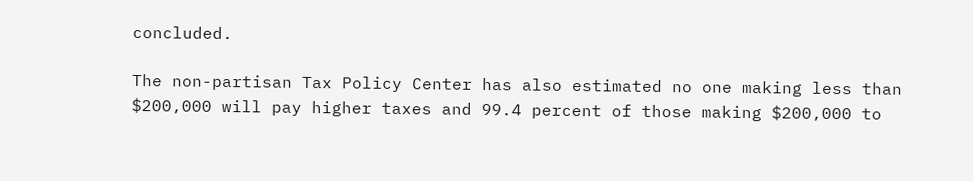concluded.

The non-partisan Tax Policy Center has also estimated no one making less than $200,000 will pay higher taxes and 99.4 percent of those making $200,000 to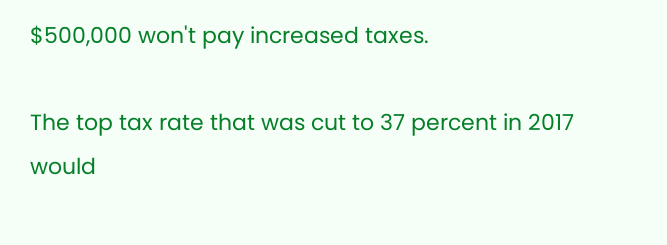$500,000 won't pay increased taxes.

The top tax rate that was cut to 37 percent in 2017 would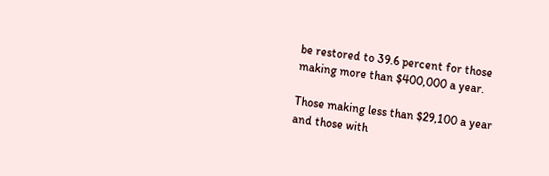be restored to 39.6 percent for those making more than $400,000 a year.

Those making less than $29,100 a year and those with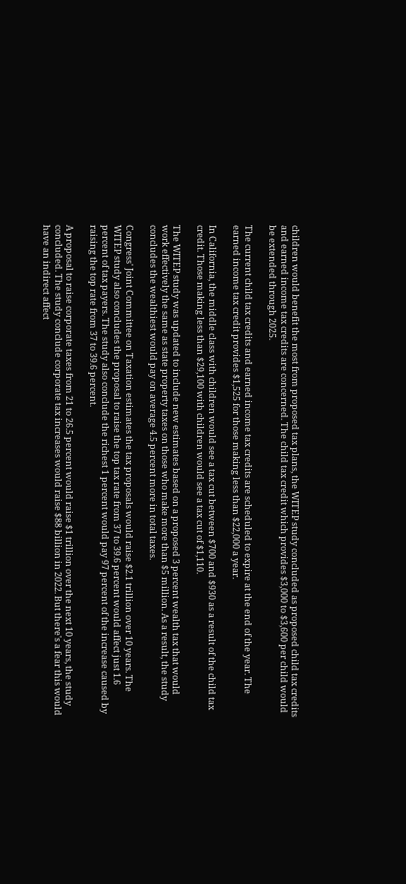children would benefit the most from proposed tax plans, the WITEP study concluded as proposed child tax credits and earned income tax credits are concerned. The child tax credit which provides $3,000 to $3,600 per child would be extended through 2025.

The current child tax credits and earned income tax credits are scheduled to expire at the end of the year. The earned income tax credit provides $1,525 for those making less than $22,000 a year.

In California, the middle class with children would see a tax cut between $700 and $930 as a result of the child tax credit. Those making less than $29,100 with children would see a tax cut of $1,110.

The WITEP study was updated to include new estimates based on a proposed 3 percent wealth tax that would work effectively the same as state property taxes on those who make more than $5 million. As a result, the study concludes the wealthiest would pay on average 4.5 percent more in total taxes.

Congress' Joint Committee on Taxation estimates the tax proposals would raise $2.1 trillion over 10 years. The WITEP study also concludes the proposal to raise the top tax rate from 37 to 39.6 percent would affect just 1.6 percent of tax payers. The study also conclude the richest 1 percent would pay 97 percent of the increase caused by raising the top rate from 37 to 39.6 percent.

A proposal to raise corporate taxes from 21 to 26.5 percent would raise $1 trillion over the next 10 years, the study concluded. The study conclude corporate tax increases would raise $88 billion in 2022. But there's a fear this would have an indirect affect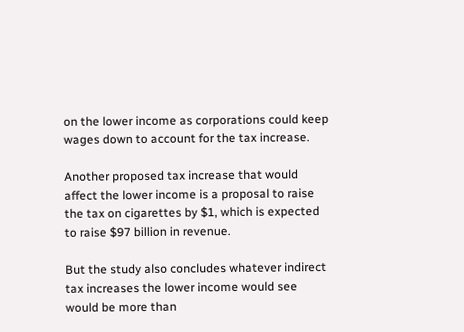on the lower income as corporations could keep wages down to account for the tax increase.

Another proposed tax increase that would affect the lower income is a proposal to raise the tax on cigarettes by $1, which is expected to raise $97 billion in revenue.

But the study also concludes whatever indirect tax increases the lower income would see would be more than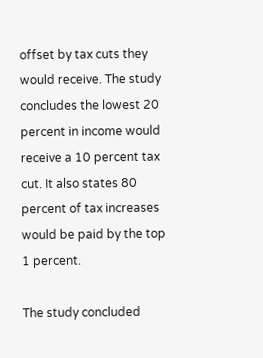offset by tax cuts they would receive. The study concludes the lowest 20 percent in income would receive a 10 percent tax cut. It also states 80 percent of tax increases would be paid by the top 1 percent.

The study concluded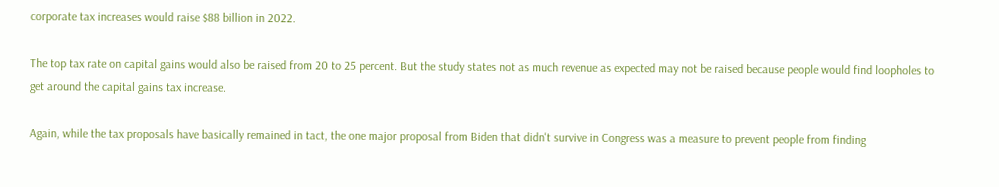corporate tax increases would raise $88 billion in 2022.

The top tax rate on capital gains would also be raised from 20 to 25 percent. But the study states not as much revenue as expected may not be raised because people would find loopholes to get around the capital gains tax increase.

Again, while the tax proposals have basically remained in tact, the one major proposal from Biden that didn't survive in Congress was a measure to prevent people from finding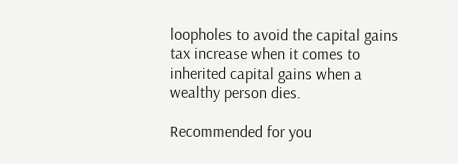loopholes to avoid the capital gains tax increase when it comes to inherited capital gains when a wealthy person dies.

Recommended for you